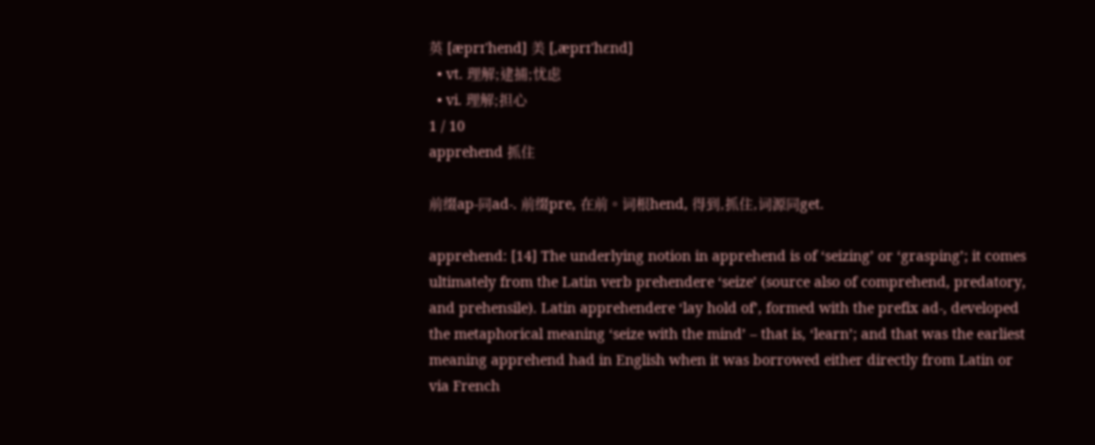英 [æprɪ'hend] 美 [,æprɪ'hɛnd]
  • vt. 理解;逮捕;忧虑
  • vi. 理解;担心
1 / 10
apprehend 抓住

前缀ap-同ad-. 前缀pre, 在前。词根hend, 得到,抓住,词源同get.

apprehend: [14] The underlying notion in apprehend is of ‘seizing’ or ‘grasping’; it comes ultimately from the Latin verb prehendere ‘seize’ (source also of comprehend, predatory, and prehensile). Latin apprehendere ‘lay hold of’, formed with the prefix ad-, developed the metaphorical meaning ‘seize with the mind’ – that is, ‘learn’; and that was the earliest meaning apprehend had in English when it was borrowed either directly from Latin or via French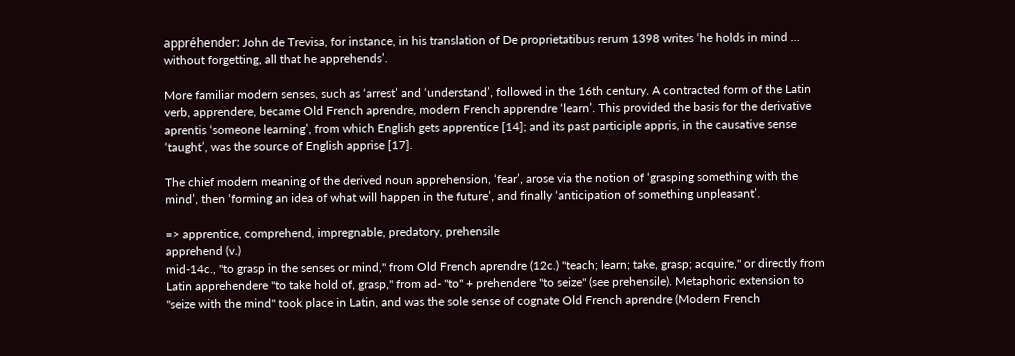appréhender: John de Trevisa, for instance, in his translation of De proprietatibus rerum 1398 writes ‘he holds in mind … without forgetting, all that he apprehends’.

More familiar modern senses, such as ‘arrest’ and ‘understand’, followed in the 16th century. A contracted form of the Latin verb, apprendere, became Old French aprendre, modern French apprendre ‘learn’. This provided the basis for the derivative aprentis ‘someone learning’, from which English gets apprentice [14]; and its past participle appris, in the causative sense ‘taught’, was the source of English apprise [17].

The chief modern meaning of the derived noun apprehension, ‘fear’, arose via the notion of ‘grasping something with the mind’, then ‘forming an idea of what will happen in the future’, and finally ‘anticipation of something unpleasant’.

=> apprentice, comprehend, impregnable, predatory, prehensile
apprehend (v.)
mid-14c., "to grasp in the senses or mind," from Old French aprendre (12c.) "teach; learn; take, grasp; acquire," or directly from Latin apprehendere "to take hold of, grasp," from ad- "to" + prehendere "to seize" (see prehensile). Metaphoric extension to "seize with the mind" took place in Latin, and was the sole sense of cognate Old French aprendre (Modern French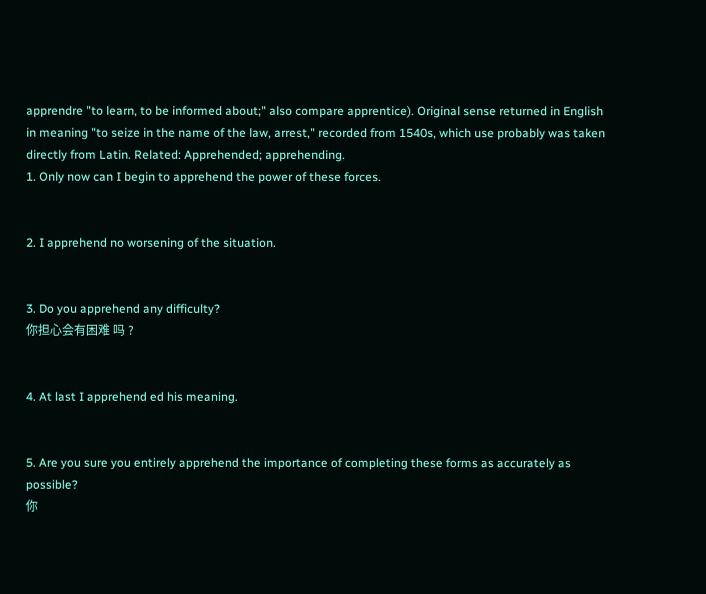apprendre "to learn, to be informed about;" also compare apprentice). Original sense returned in English in meaning "to seize in the name of the law, arrest," recorded from 1540s, which use probably was taken directly from Latin. Related: Apprehended; apprehending.
1. Only now can I begin to apprehend the power of these forces.


2. I apprehend no worsening of the situation.


3. Do you apprehend any difficulty?
你担心会有困难 吗 ?


4. At last I apprehend ed his meaning.


5. Are you sure you entirely apprehend the importance of completing these forms as accurately as possible?
你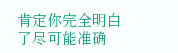肯定你完全明白了尽可能准确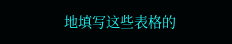地填写这些表格的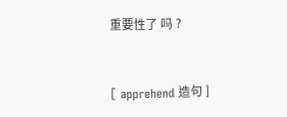重要性了 吗 ?


[ apprehend 造句 ]